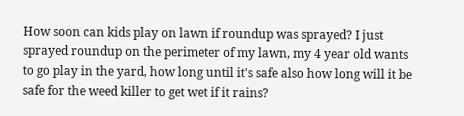How soon can kids play on lawn if roundup was sprayed? I just sprayed roundup on the perimeter of my lawn, my 4 year old wants to go play in the yard, how long until it's safe also how long will it be safe for the weed killer to get wet if it rains?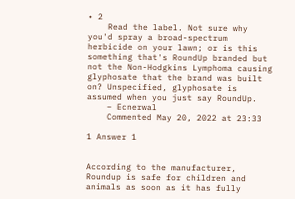• 2
    Read the label. Not sure why you'd spray a broad-spectrum herbicide on your lawn; or is this something that's RoundUp branded but not the Non-Hodgkins Lymphoma causing glyphosate that the brand was built on? Unspecified, glyphosate is assumed when you just say RoundUp.
    – Ecnerwal
    Commented May 20, 2022 at 23:33

1 Answer 1


According to the manufacturer, Roundup is safe for children and animals as soon as it has fully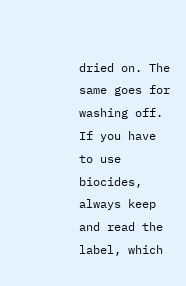dried on. The same goes for washing off. If you have to use biocides, always keep and read the label, which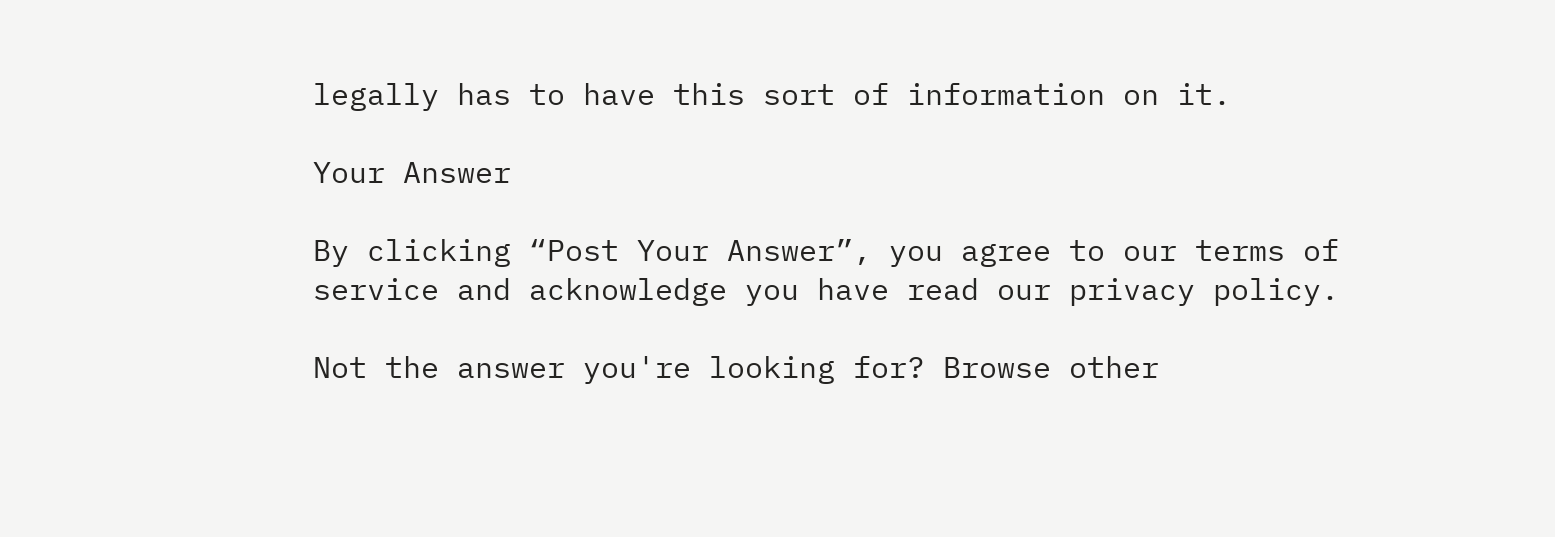legally has to have this sort of information on it.

Your Answer

By clicking “Post Your Answer”, you agree to our terms of service and acknowledge you have read our privacy policy.

Not the answer you're looking for? Browse other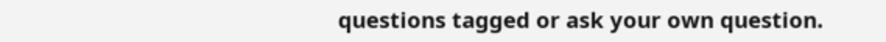questions tagged or ask your own question.